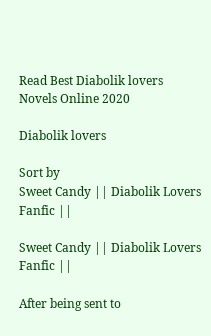Read Best Diabolik lovers Novels Online 2020

Diabolik lovers

Sort by
Sweet Candy || Diabolik Lovers Fanfic ||

Sweet Candy || Diabolik Lovers Fanfic ||

After being sent to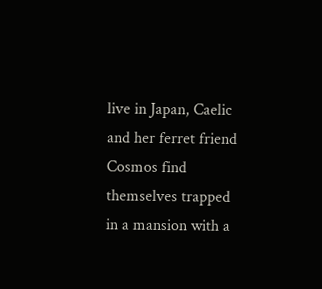live in Japan, Caelic and her ferret friend Cosmos find themselves trapped in a mansion with a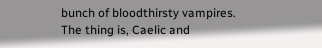bunch of bloodthirsty vampires. The thing is, Caelic and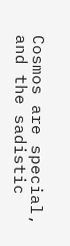Cosmos are special, and the sadistic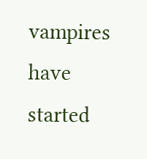vampires have started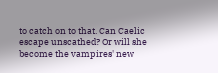to catch on to that. Can Caelic escape unscathed? Or will she become the vampires' new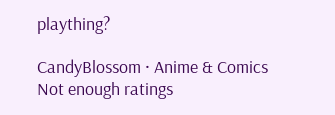plaything?

CandyBlossom · Anime & Comics
Not enough ratings